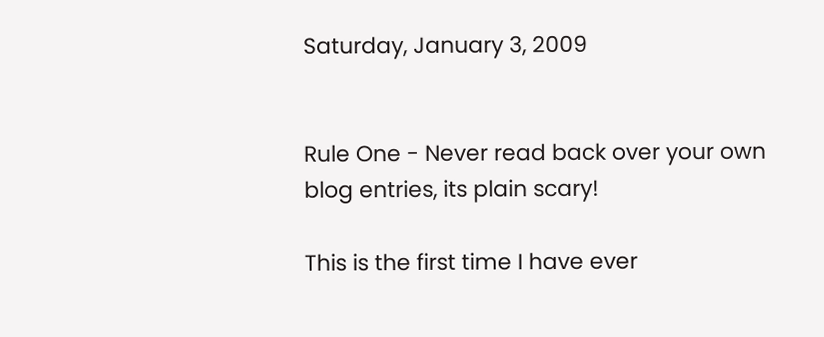Saturday, January 3, 2009


Rule One - Never read back over your own blog entries, its plain scary!

This is the first time I have ever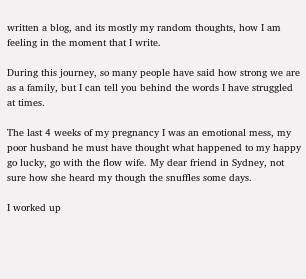written a blog, and its mostly my random thoughts, how I am feeling in the moment that I write.

During this journey, so many people have said how strong we are as a family, but I can tell you behind the words I have struggled at times.

The last 4 weeks of my pregnancy I was an emotional mess, my poor husband he must have thought what happened to my happy go lucky, go with the flow wife. My dear friend in Sydney, not sure how she heard my though the snuffles some days.

I worked up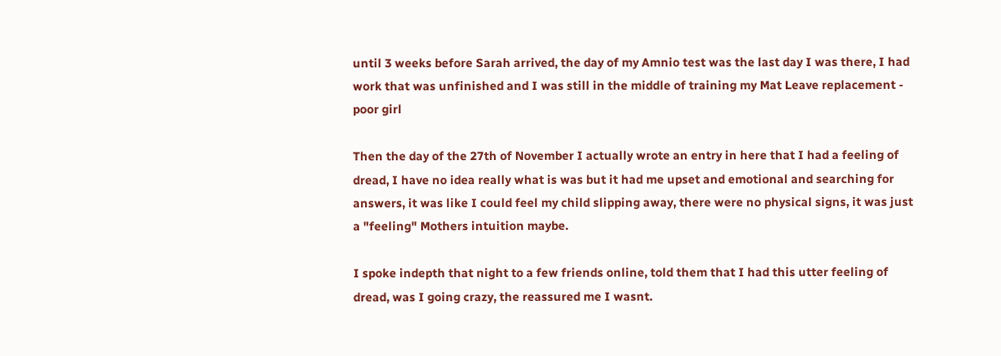until 3 weeks before Sarah arrived, the day of my Amnio test was the last day I was there, I had work that was unfinished and I was still in the middle of training my Mat Leave replacement - poor girl

Then the day of the 27th of November I actually wrote an entry in here that I had a feeling of dread, I have no idea really what is was but it had me upset and emotional and searching for answers, it was like I could feel my child slipping away, there were no physical signs, it was just a "feeling" Mothers intuition maybe.

I spoke indepth that night to a few friends online, told them that I had this utter feeling of dread, was I going crazy, the reassured me I wasnt.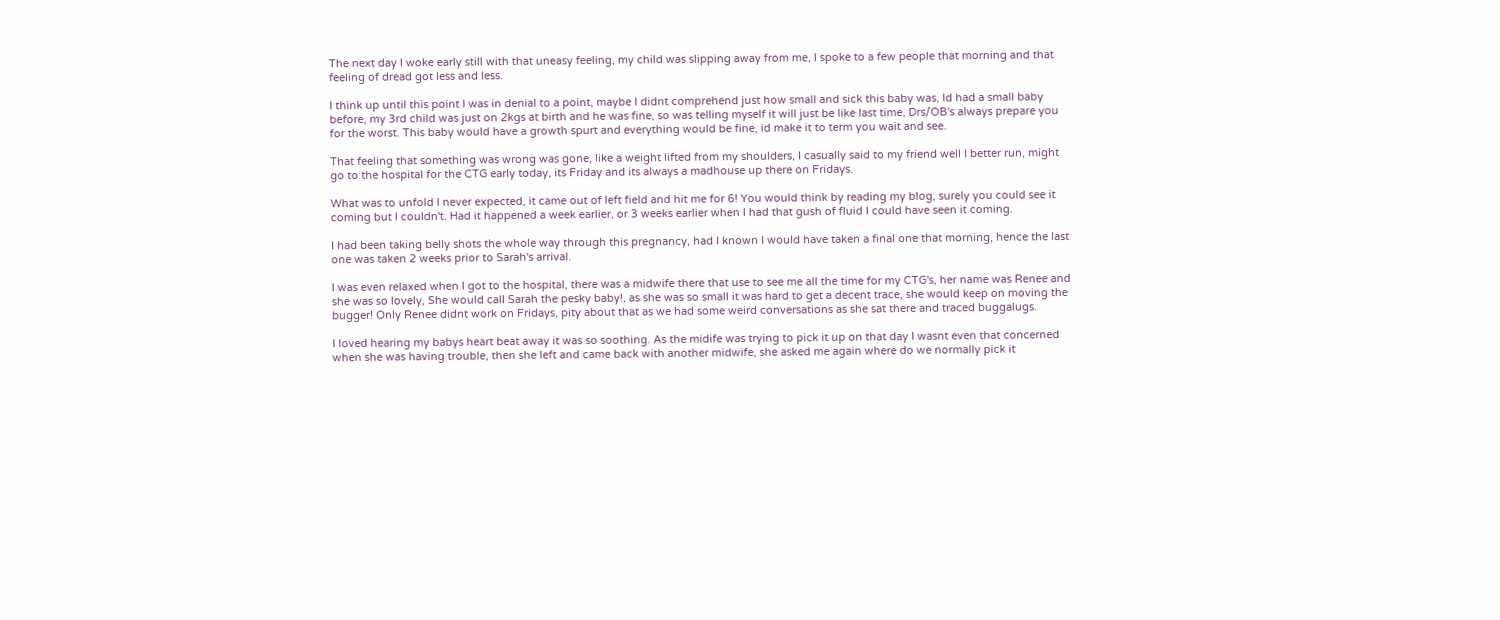The next day I woke early still with that uneasy feeling, my child was slipping away from me, I spoke to a few people that morning and that feeling of dread got less and less.

I think up until this point I was in denial to a point, maybe I didnt comprehend just how small and sick this baby was, Id had a small baby before, my 3rd child was just on 2kgs at birth and he was fine, so was telling myself it will just be like last time, Drs/OB's always prepare you for the worst. This baby would have a growth spurt and everything would be fine, id make it to term you wait and see.

That feeling that something was wrong was gone, like a weight lifted from my shoulders, I casually said to my friend well I better run, might go to the hospital for the CTG early today, its Friday and its always a madhouse up there on Fridays.

What was to unfold I never expected, it came out of left field and hit me for 6! You would think by reading my blog, surely you could see it coming but I couldn't. Had it happened a week earlier, or 3 weeks earlier when I had that gush of fluid I could have seen it coming.

I had been taking belly shots the whole way through this pregnancy, had I known I would have taken a final one that morning, hence the last one was taken 2 weeks prior to Sarah's arrival.

I was even relaxed when I got to the hospital, there was a midwife there that use to see me all the time for my CTG's, her name was Renee and she was so lovely, She would call Sarah the pesky baby!, as she was so small it was hard to get a decent trace, she would keep on moving the bugger! Only Renee didnt work on Fridays, pity about that as we had some weird conversations as she sat there and traced buggalugs.

I loved hearing my babys heart beat away it was so soothing. As the midife was trying to pick it up on that day I wasnt even that concerned when she was having trouble, then she left and came back with another midwife, she asked me again where do we normally pick it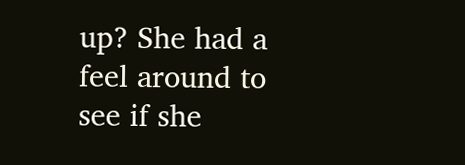up? She had a feel around to see if she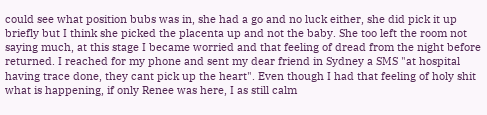could see what position bubs was in, she had a go and no luck either, she did pick it up briefly but I think she picked the placenta up and not the baby. She too left the room not saying much, at this stage I became worried and that feeling of dread from the night before returned. I reached for my phone and sent my dear friend in Sydney a SMS "at hospital having trace done, they cant pick up the heart". Even though I had that feeling of holy shit what is happening, if only Renee was here, I as still calm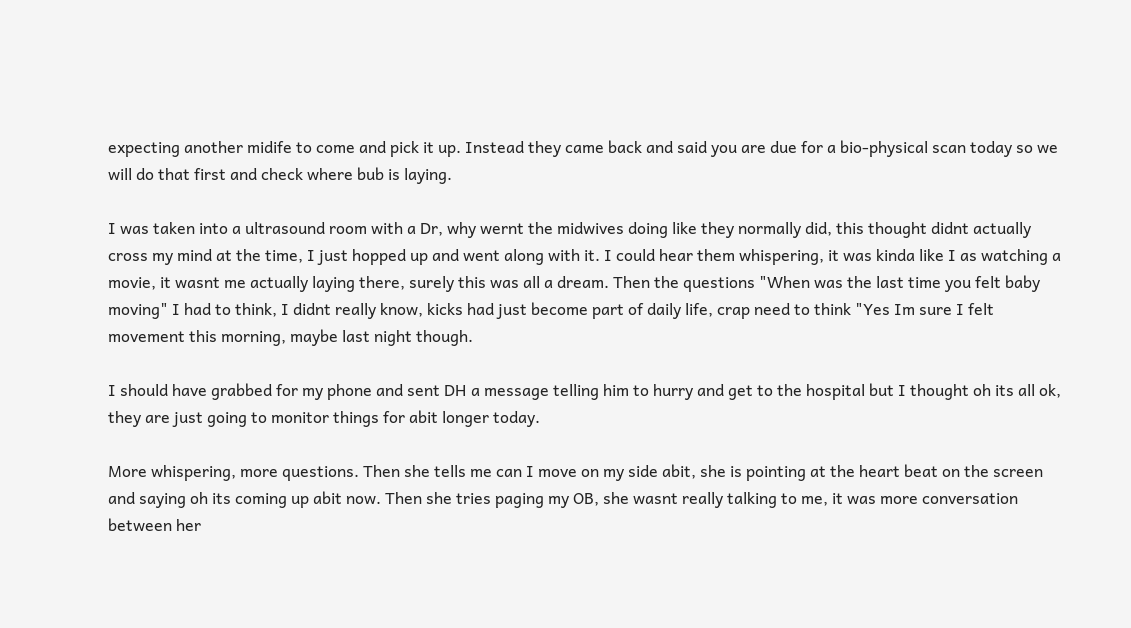expecting another midife to come and pick it up. Instead they came back and said you are due for a bio-physical scan today so we will do that first and check where bub is laying.

I was taken into a ultrasound room with a Dr, why wernt the midwives doing like they normally did, this thought didnt actually cross my mind at the time, I just hopped up and went along with it. I could hear them whispering, it was kinda like I as watching a movie, it wasnt me actually laying there, surely this was all a dream. Then the questions "When was the last time you felt baby moving" I had to think, I didnt really know, kicks had just become part of daily life, crap need to think "Yes Im sure I felt movement this morning, maybe last night though.

I should have grabbed for my phone and sent DH a message telling him to hurry and get to the hospital but I thought oh its all ok, they are just going to monitor things for abit longer today.

More whispering, more questions. Then she tells me can I move on my side abit, she is pointing at the heart beat on the screen and saying oh its coming up abit now. Then she tries paging my OB, she wasnt really talking to me, it was more conversation between her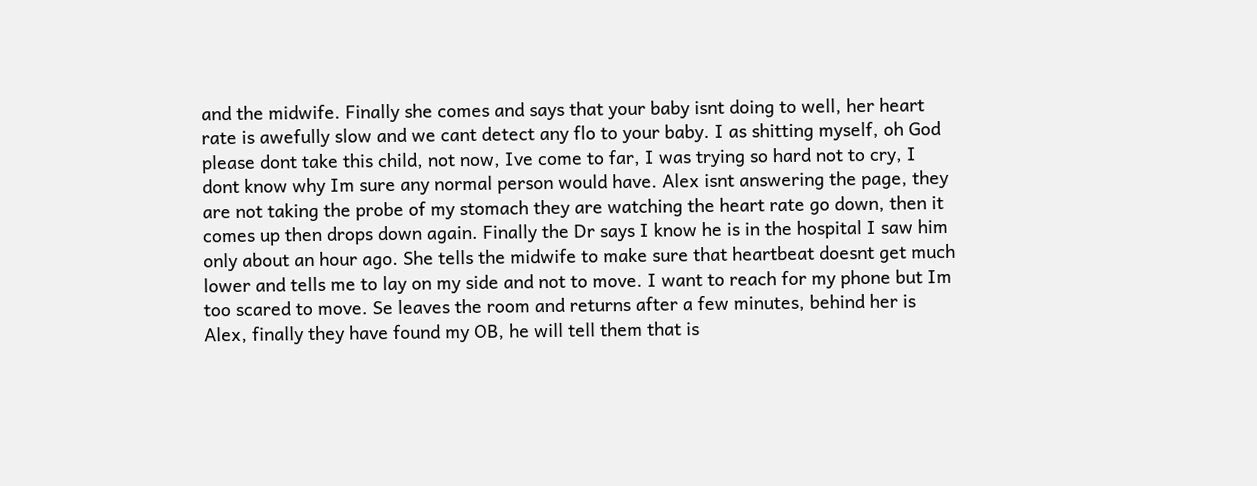and the midwife. Finally she comes and says that your baby isnt doing to well, her heart rate is awefully slow and we cant detect any flo to your baby. I as shitting myself, oh God please dont take this child, not now, Ive come to far, I was trying so hard not to cry, I dont know why Im sure any normal person would have. Alex isnt answering the page, they are not taking the probe of my stomach they are watching the heart rate go down, then it comes up then drops down again. Finally the Dr says I know he is in the hospital I saw him only about an hour ago. She tells the midwife to make sure that heartbeat doesnt get much lower and tells me to lay on my side and not to move. I want to reach for my phone but Im too scared to move. Se leaves the room and returns after a few minutes, behind her is Alex, finally they have found my OB, he will tell them that is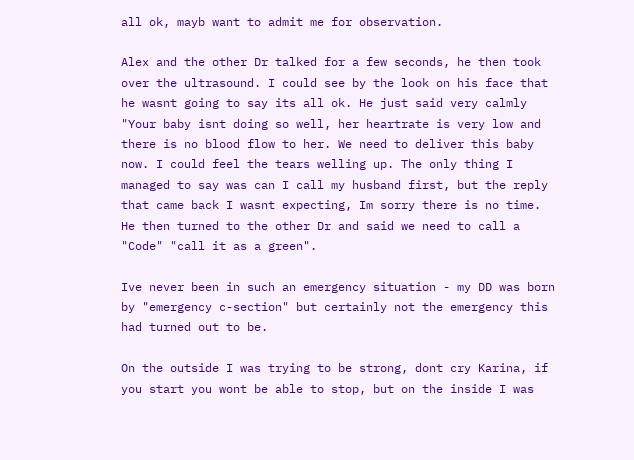all ok, mayb want to admit me for observation.

Alex and the other Dr talked for a few seconds, he then took over the ultrasound. I could see by the look on his face that he wasnt going to say its all ok. He just said very calmly "Your baby isnt doing so well, her heartrate is very low and there is no blood flow to her. We need to deliver this baby now. I could feel the tears welling up. The only thing I managed to say was can I call my husband first, but the reply that came back I wasnt expecting, Im sorry there is no time. He then turned to the other Dr and said we need to call a "Code" "call it as a green".

Ive never been in such an emergency situation - my DD was born by "emergency c-section" but certainly not the emergency this had turned out to be.

On the outside I was trying to be strong, dont cry Karina, if you start you wont be able to stop, but on the inside I was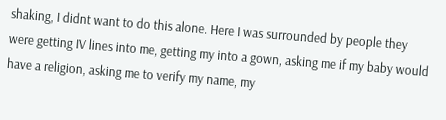shaking, I didnt want to do this alone. Here I was surrounded by people they were getting IV lines into me, getting my into a gown, asking me if my baby would have a religion, asking me to verify my name, my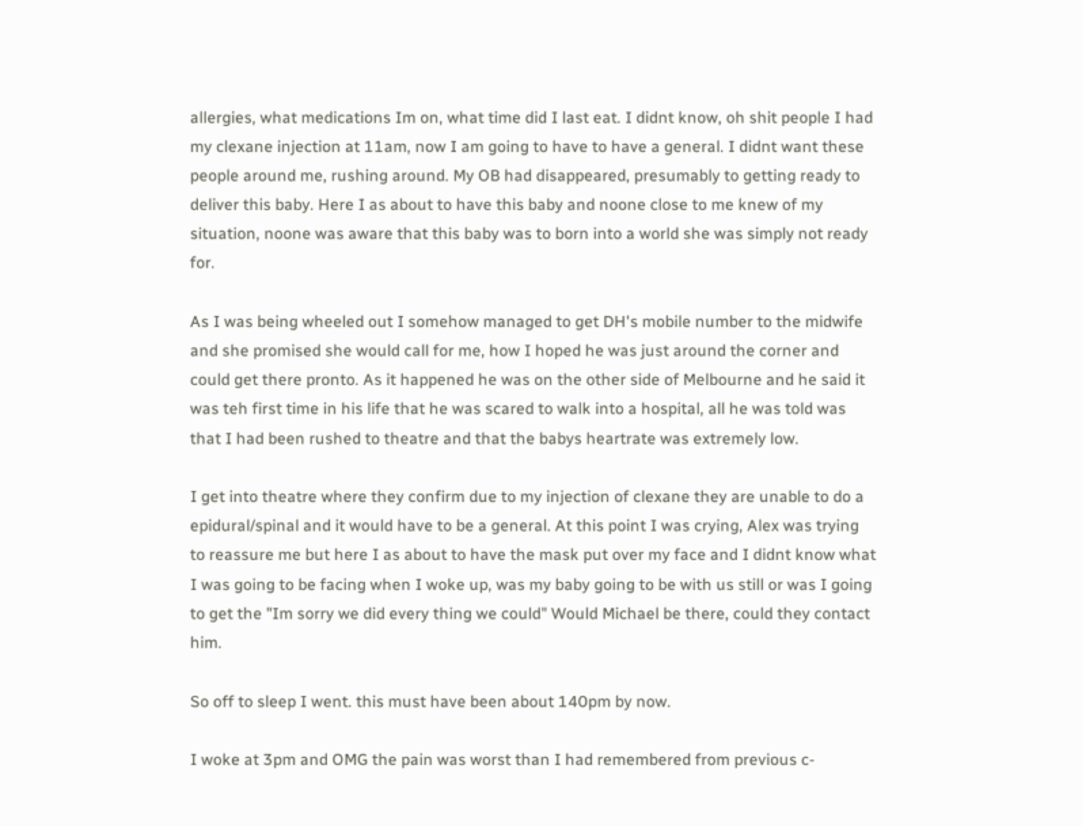allergies, what medications Im on, what time did I last eat. I didnt know, oh shit people I had my clexane injection at 11am, now I am going to have to have a general. I didnt want these people around me, rushing around. My OB had disappeared, presumably to getting ready to deliver this baby. Here I as about to have this baby and noone close to me knew of my situation, noone was aware that this baby was to born into a world she was simply not ready for.

As I was being wheeled out I somehow managed to get DH's mobile number to the midwife and she promised she would call for me, how I hoped he was just around the corner and could get there pronto. As it happened he was on the other side of Melbourne and he said it was teh first time in his life that he was scared to walk into a hospital, all he was told was that I had been rushed to theatre and that the babys heartrate was extremely low.

I get into theatre where they confirm due to my injection of clexane they are unable to do a epidural/spinal and it would have to be a general. At this point I was crying, Alex was trying to reassure me but here I as about to have the mask put over my face and I didnt know what I was going to be facing when I woke up, was my baby going to be with us still or was I going to get the "Im sorry we did every thing we could" Would Michael be there, could they contact him.

So off to sleep I went. this must have been about 140pm by now.

I woke at 3pm and OMG the pain was worst than I had remembered from previous c-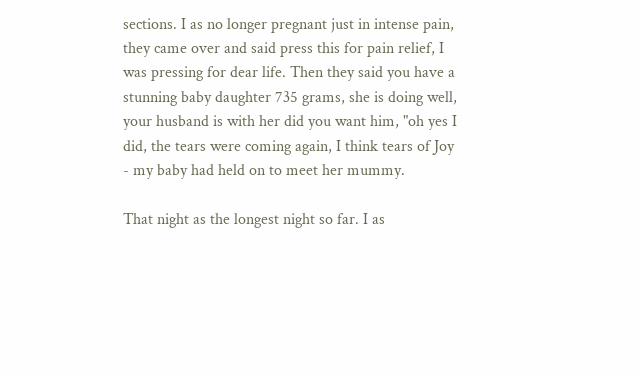sections. I as no longer pregnant just in intense pain, they came over and said press this for pain relief, I was pressing for dear life. Then they said you have a stunning baby daughter 735 grams, she is doing well, your husband is with her did you want him, "oh yes I did, the tears were coming again, I think tears of Joy - my baby had held on to meet her mummy.

That night as the longest night so far. I as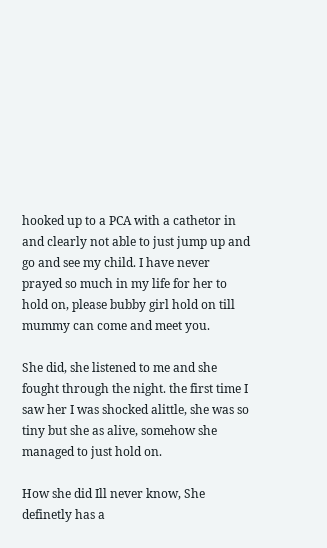hooked up to a PCA with a cathetor in and clearly not able to just jump up and go and see my child. I have never prayed so much in my life for her to hold on, please bubby girl hold on till mummy can come and meet you.

She did, she listened to me and she fought through the night. the first time I saw her I was shocked alittle, she was so tiny but she as alive, somehow she managed to just hold on.

How she did Ill never know, She definetly has a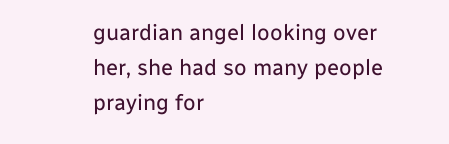guardian angel looking over her, she had so many people praying for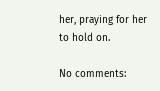her, praying for her to hold on.

No comments: